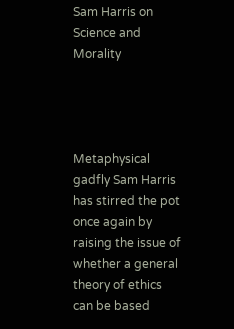Sam Harris on Science and Morality




Metaphysical gadfly Sam Harris has stirred the pot once again by raising the issue of whether a general theory of ethics can be based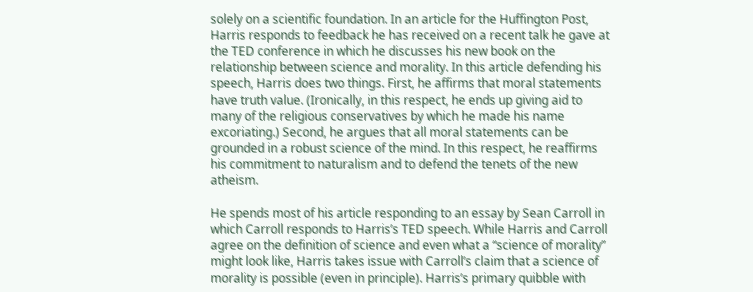solely on a scientific foundation. In an article for the Huffington Post, Harris responds to feedback he has received on a recent talk he gave at the TED conference in which he discusses his new book on the relationship between science and morality. In this article defending his speech, Harris does two things. First, he affirms that moral statements have truth value. (Ironically, in this respect, he ends up giving aid to many of the religious conservatives by which he made his name excoriating.) Second, he argues that all moral statements can be grounded in a robust science of the mind. In this respect, he reaffirms his commitment to naturalism and to defend the tenets of the new atheism.

He spends most of his article responding to an essay by Sean Carroll in which Carroll responds to Harris’s TED speech. While Harris and Carroll agree on the definition of science and even what a “science of morality” might look like, Harris takes issue with Carroll’s claim that a science of morality is possible (even in principle). Harris’s primary quibble with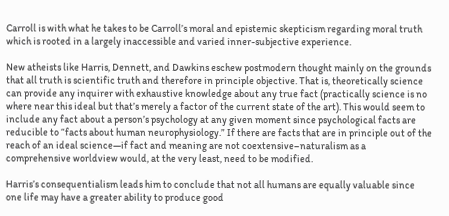Carroll is with what he takes to be Carroll’s moral and epistemic skepticism regarding moral truth which is rooted in a largely inaccessible and varied inner-subjective experience.

New atheists like Harris, Dennett, and Dawkins eschew postmodern thought mainly on the grounds that all truth is scientific truth and therefore in principle objective. That is, theoretically science can provide any inquirer with exhaustive knowledge about any true fact (practically science is no where near this ideal but that’s merely a factor of the current state of the art). This would seem to include any fact about a person’s psychology at any given moment since psychological facts are reducible to “facts about human neurophysiology.” If there are facts that are in principle out of the reach of an ideal science—if fact and meaning are not coextensive–naturalism as a comprehensive worldview would, at the very least, need to be modified.

Harris’s consequentialism leads him to conclude that not all humans are equally valuable since one life may have a greater ability to produce good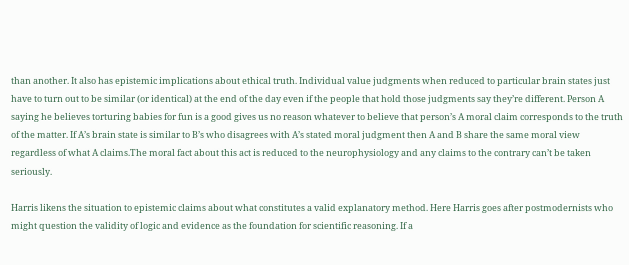than another. It also has epistemic implications about ethical truth. Individual value judgments when reduced to particular brain states just have to turn out to be similar (or identical) at the end of the day even if the people that hold those judgments say they’re different. Person A saying he believes torturing babies for fun is a good gives us no reason whatever to believe that person’s A moral claim corresponds to the truth of the matter. If A’s brain state is similar to B’s who disagrees with A’s stated moral judgment then A and B share the same moral view regardless of what A claims.The moral fact about this act is reduced to the neurophysiology and any claims to the contrary can’t be taken seriously.

Harris likens the situation to epistemic claims about what constitutes a valid explanatory method. Here Harris goes after postmodernists who might question the validity of logic and evidence as the foundation for scientific reasoning. If a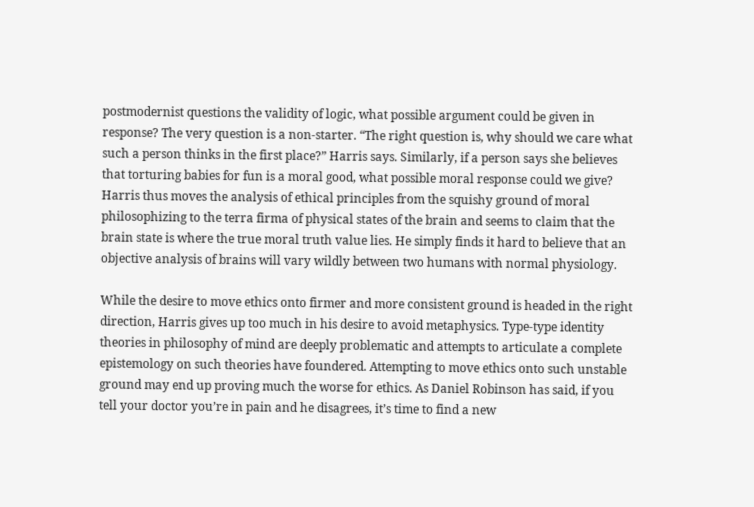postmodernist questions the validity of logic, what possible argument could be given in response? The very question is a non-starter. “The right question is, why should we care what such a person thinks in the first place?” Harris says. Similarly, if a person says she believes that torturing babies for fun is a moral good, what possible moral response could we give? Harris thus moves the analysis of ethical principles from the squishy ground of moral philosophizing to the terra firma of physical states of the brain and seems to claim that the brain state is where the true moral truth value lies. He simply finds it hard to believe that an objective analysis of brains will vary wildly between two humans with normal physiology.

While the desire to move ethics onto firmer and more consistent ground is headed in the right direction, Harris gives up too much in his desire to avoid metaphysics. Type-type identity theories in philosophy of mind are deeply problematic and attempts to articulate a complete epistemology on such theories have foundered. Attempting to move ethics onto such unstable ground may end up proving much the worse for ethics. As Daniel Robinson has said, if you tell your doctor you’re in pain and he disagrees, it’s time to find a new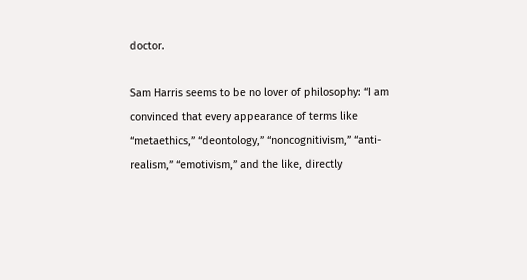doctor.

Sam Harris seems to be no lover of philosophy: “I am convinced that every appearance of terms like “metaethics,” “deontology,” “noncognitivism,” “anti-realism,” “emotivism,” and the like, directly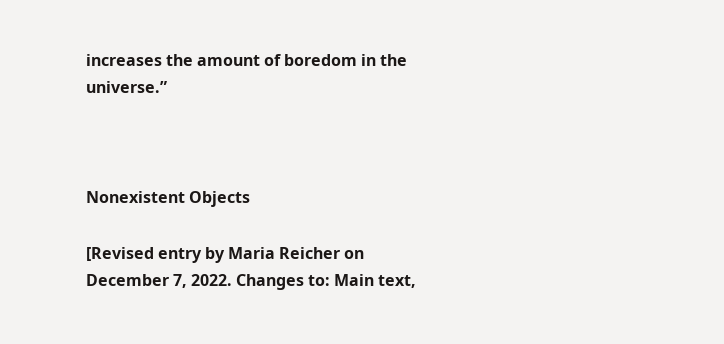increases the amount of boredom in the universe.”



Nonexistent Objects

[Revised entry by Maria Reicher on December 7, 2022. Changes to: Main text,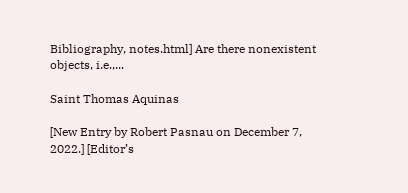Bibliography, notes.html] Are there nonexistent objects, i.e.,...

Saint Thomas Aquinas

[New Entry by Robert Pasnau on December 7, 2022.] [Editor’s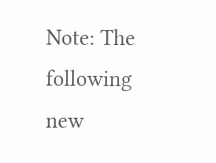Note: The following new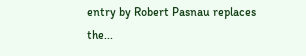entry by Robert Pasnau replaces the...